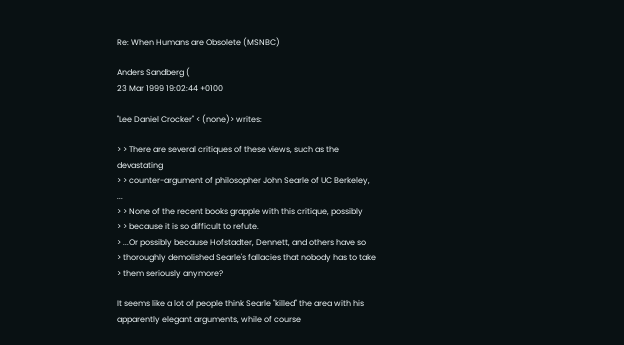Re: When Humans are Obsolete (MSNBC)

Anders Sandberg (
23 Mar 1999 19:02:44 +0100

"Lee Daniel Crocker" < (none)> writes:

> > There are several critiques of these views, such as the devastating
> > counter-argument of philosopher John Searle of UC Berkeley, ...
> > None of the recent books grapple with this critique, possibly
> > because it is so difficult to refute.
> ...Or possibly because Hofstadter, Dennett, and others have so
> thoroughly demolished Searle's fallacies that nobody has to take
> them seriously anymore?

It seems like a lot of people think Searle "killed" the area with his apparently elegant arguments, while of course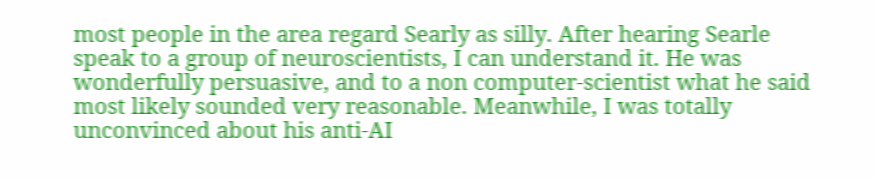most people in the area regard Searly as silly. After hearing Searle speak to a group of neuroscientists, I can understand it. He was wonderfully persuasive, and to a non computer-scientist what he said most likely sounded very reasonable. Meanwhile, I was totally unconvinced about his anti-AI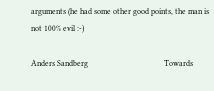arguments (he had some other good points, the man is not 100% evil :-)

Anders Sandberg                                      Towards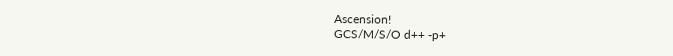Ascension!
GCS/M/S/O d++ -p+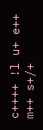c++++ !l u+ e++ m++ s+/+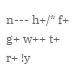n--- h+/* f+ g+ w++ t+ r+ !y